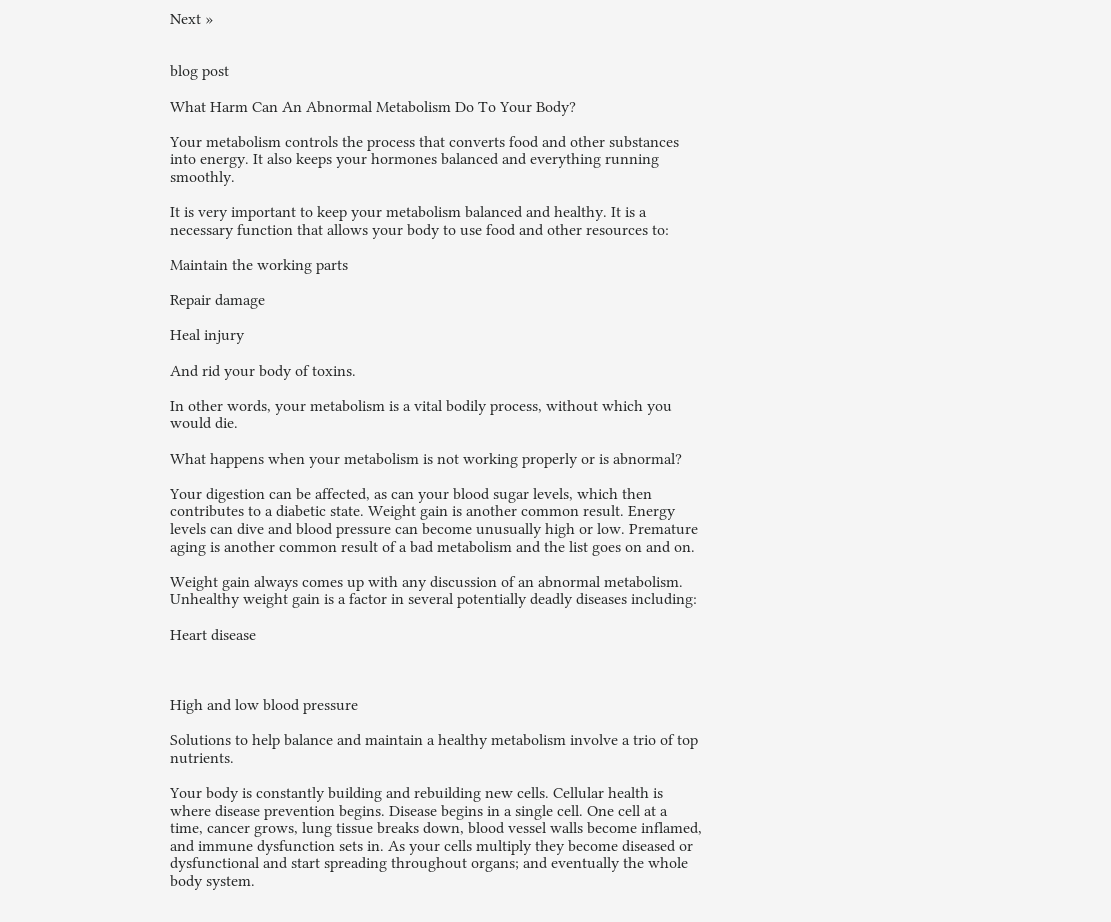Next »


blog post

What Harm Can An Abnormal Metabolism Do To Your Body?

Your metabolism controls the process that converts food and other substances into energy. It also keeps your hormones balanced and everything running smoothly.

It is very important to keep your metabolism balanced and healthy. It is a necessary function that allows your body to use food and other resources to:

Maintain the working parts

Repair damage

Heal injury

And rid your body of toxins.

In other words, your metabolism is a vital bodily process, without which you would die.

What happens when your metabolism is not working properly or is abnormal?

Your digestion can be affected, as can your blood sugar levels, which then contributes to a diabetic state. Weight gain is another common result. Energy levels can dive and blood pressure can become unusually high or low. Premature aging is another common result of a bad metabolism and the list goes on and on.

Weight gain always comes up with any discussion of an abnormal metabolism. Unhealthy weight gain is a factor in several potentially deadly diseases including:

Heart disease



High and low blood pressure

Solutions to help balance and maintain a healthy metabolism involve a trio of top nutrients.

Your body is constantly building and rebuilding new cells. Cellular health is where disease prevention begins. Disease begins in a single cell. One cell at a time, cancer grows, lung tissue breaks down, blood vessel walls become inflamed, and immune dysfunction sets in. As your cells multiply they become diseased or dysfunctional and start spreading throughout organs; and eventually the whole body system.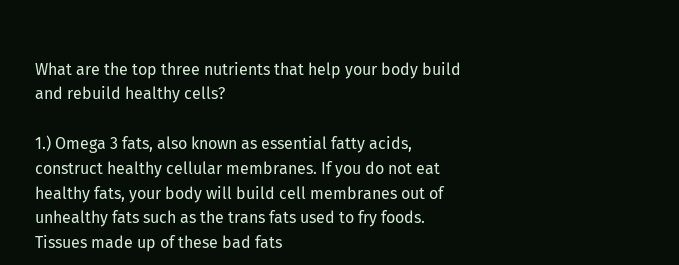What are the top three nutrients that help your body build and rebuild healthy cells?

1.) Omega 3 fats, also known as essential fatty acids, construct healthy cellular membranes. If you do not eat healthy fats, your body will build cell membranes out of unhealthy fats such as the trans fats used to fry foods. Tissues made up of these bad fats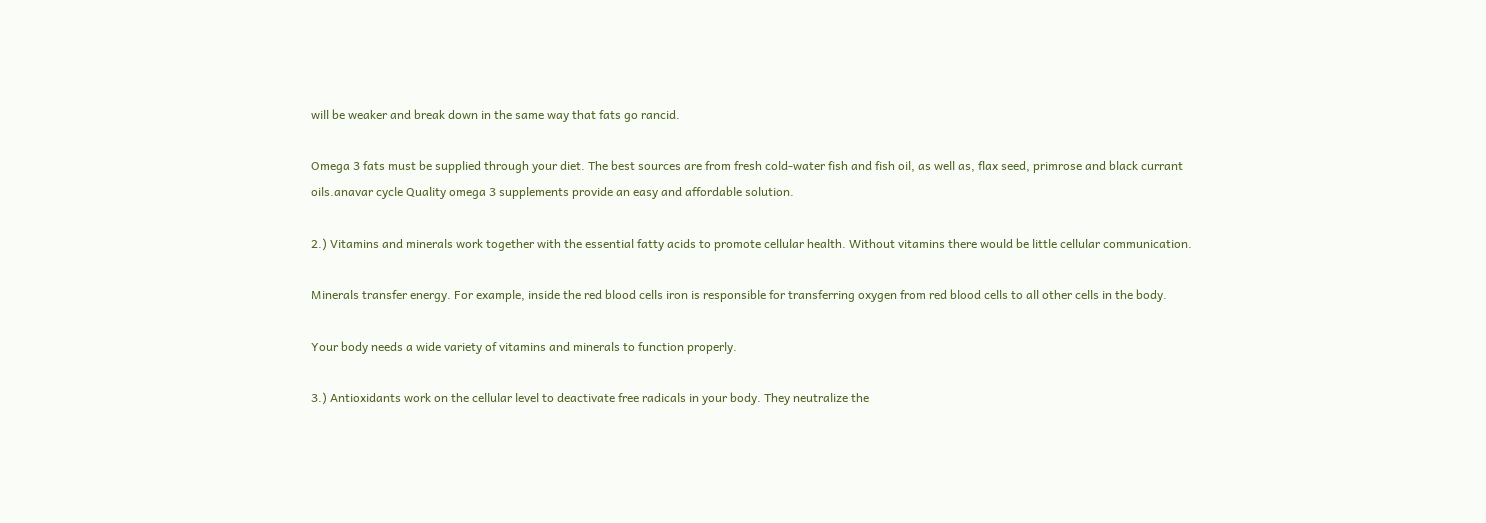will be weaker and break down in the same way that fats go rancid.

Omega 3 fats must be supplied through your diet. The best sources are from fresh cold-water fish and fish oil, as well as, flax seed, primrose and black currant oils.anavar cycle Quality omega 3 supplements provide an easy and affordable solution.

2.) Vitamins and minerals work together with the essential fatty acids to promote cellular health. Without vitamins there would be little cellular communication.

Minerals transfer energy. For example, inside the red blood cells iron is responsible for transferring oxygen from red blood cells to all other cells in the body.

Your body needs a wide variety of vitamins and minerals to function properly.

3.) Antioxidants work on the cellular level to deactivate free radicals in your body. They neutralize the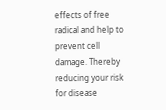effects of free radical and help to prevent cell damage. Thereby reducing your risk for disease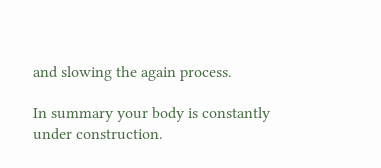and slowing the again process.

In summary your body is constantly under construction.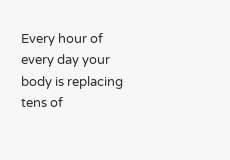Every hour of every day your body is replacing tens of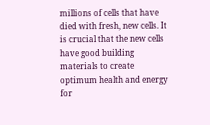millions of cells that have died with fresh, new cells. It is crucial that the new cells have good building materials to create optimum health and energy for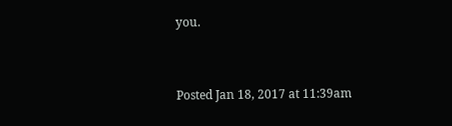you.


Posted Jan 18, 2017 at 11:39am